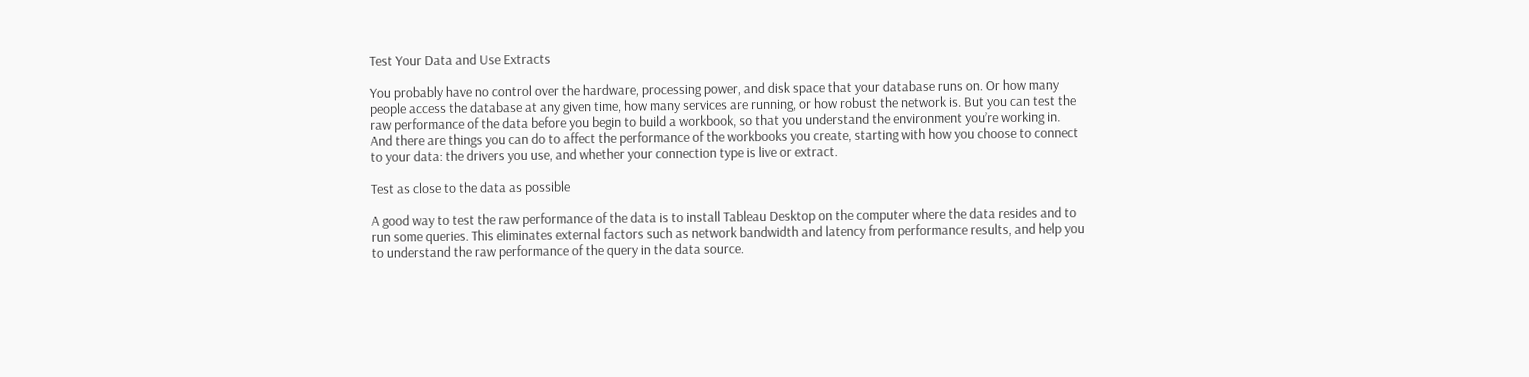Test Your Data and Use Extracts

You probably have no control over the hardware, processing power, and disk space that your database runs on. Or how many people access the database at any given time, how many services are running, or how robust the network is. But you can test the raw performance of the data before you begin to build a workbook, so that you understand the environment you’re working in. And there are things you can do to affect the performance of the workbooks you create, starting with how you choose to connect to your data: the drivers you use, and whether your connection type is live or extract.

Test as close to the data as possible

A good way to test the raw performance of the data is to install Tableau Desktop on the computer where the data resides and to run some queries. This eliminates external factors such as network bandwidth and latency from performance results, and help you to understand the raw performance of the query in the data source.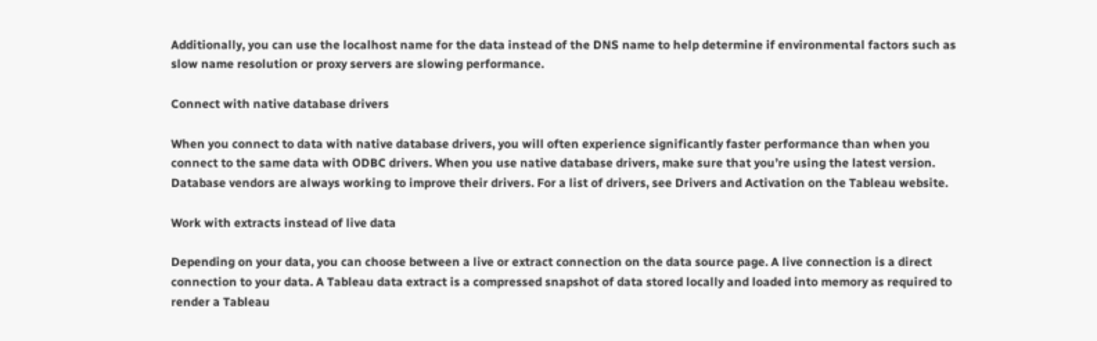Additionally, you can use the localhost name for the data instead of the DNS name to help determine if environmental factors such as slow name resolution or proxy servers are slowing performance.

Connect with native database drivers

When you connect to data with native database drivers, you will often experience significantly faster performance than when you connect to the same data with ODBC drivers. When you use native database drivers, make sure that you’re using the latest version. Database vendors are always working to improve their drivers. For a list of drivers, see Drivers and Activation on the Tableau website.

Work with extracts instead of live data

Depending on your data, you can choose between a live or extract connection on the data source page. A live connection is a direct connection to your data. A Tableau data extract is a compressed snapshot of data stored locally and loaded into memory as required to render a Tableau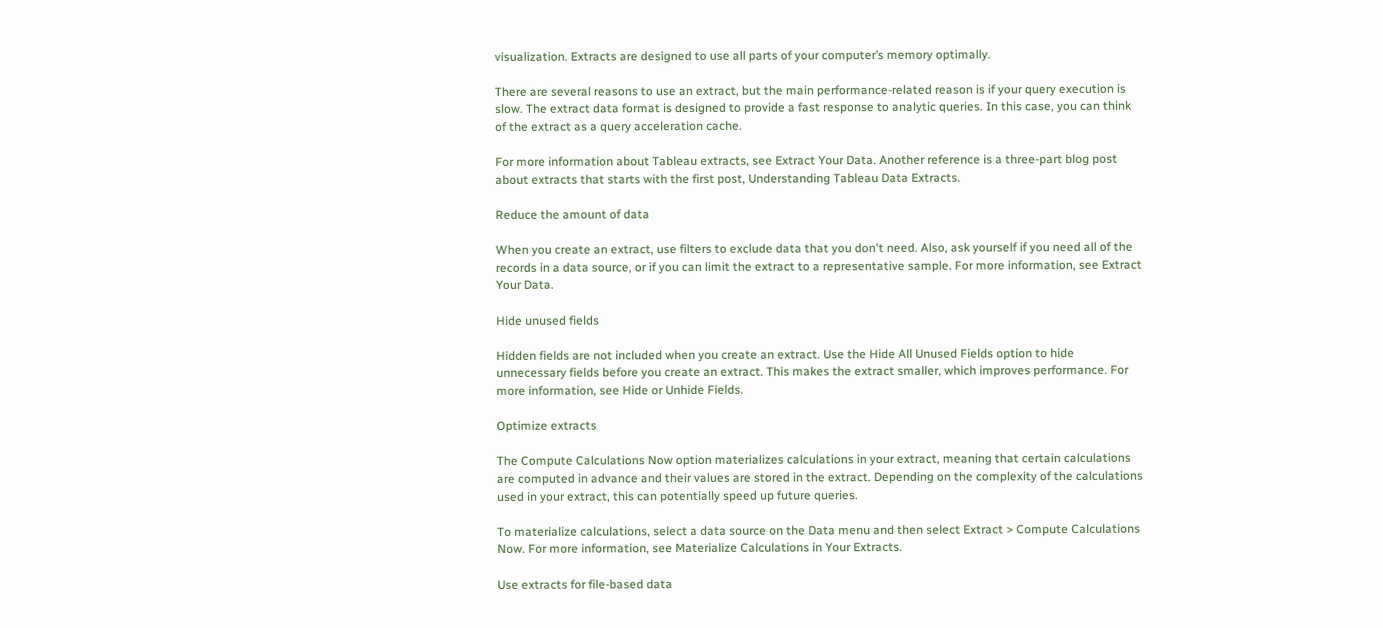visualization. Extracts are designed to use all parts of your computer’s memory optimally.

There are several reasons to use an extract, but the main performance-related reason is if your query execution is slow. The extract data format is designed to provide a fast response to analytic queries. In this case, you can think of the extract as a query acceleration cache.

For more information about Tableau extracts, see Extract Your Data. Another reference is a three-part blog post about extracts that starts with the first post, Understanding Tableau Data Extracts.

Reduce the amount of data

When you create an extract, use filters to exclude data that you don't need. Also, ask yourself if you need all of the records in a data source, or if you can limit the extract to a representative sample. For more information, see Extract Your Data.

Hide unused fields

Hidden fields are not included when you create an extract. Use the Hide All Unused Fields option to hide unnecessary fields before you create an extract. This makes the extract smaller, which improves performance. For more information, see Hide or Unhide Fields.

Optimize extracts

The Compute Calculations Now option materializes calculations in your extract, meaning that certain calculations are computed in advance and their values are stored in the extract. Depending on the complexity of the calculations used in your extract, this can potentially speed up future queries.

To materialize calculations, select a data source on the Data menu and then select Extract > Compute Calculations Now. For more information, see Materialize Calculations in Your Extracts.

Use extracts for file-based data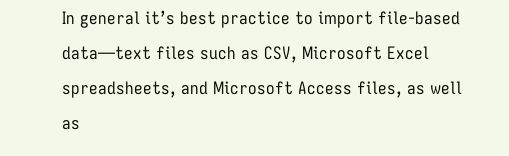In general it’s best practice to import file-based data—text files such as CSV, Microsoft Excel spreadsheets, and Microsoft Access files, as well as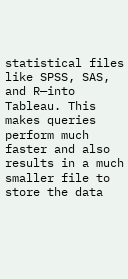statistical files like SPSS, SAS, and R—into Tableau. This makes queries perform much faster and also results in a much smaller file to store the data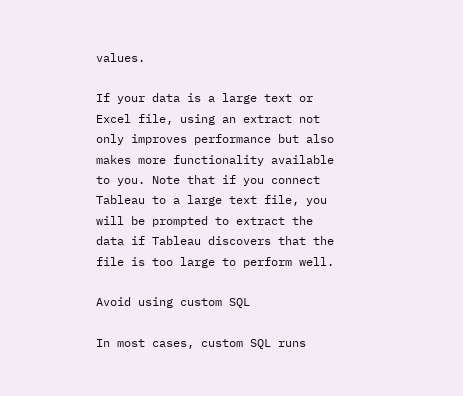values.

If your data is a large text or Excel file, using an extract not only improves performance but also makes more functionality available to you. Note that if you connect Tableau to a large text file, you will be prompted to extract the data if Tableau discovers that the file is too large to perform well.

Avoid using custom SQL

In most cases, custom SQL runs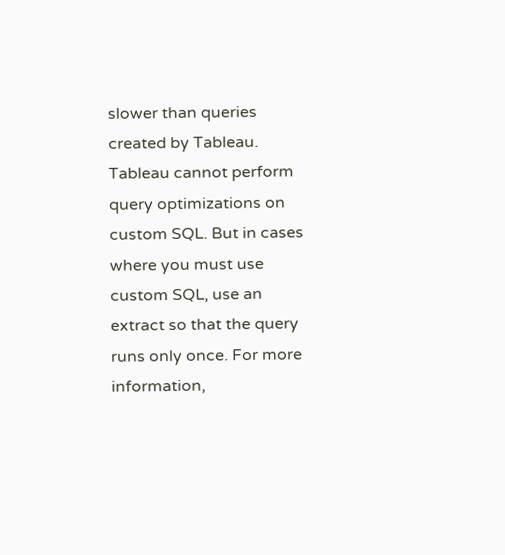slower than queries created by Tableau. Tableau cannot perform query optimizations on custom SQL. But in cases where you must use custom SQL, use an extract so that the query runs only once. For more information,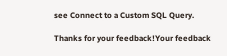see Connect to a Custom SQL Query.

Thanks for your feedback!Your feedback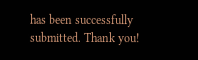has been successfully submitted. Thank you!